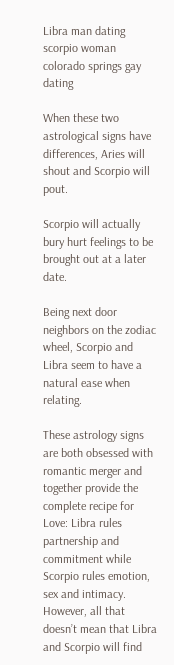Libra man dating scorpio woman colorado springs gay dating

When these two astrological signs have differences, Aries will shout and Scorpio will pout.

Scorpio will actually bury hurt feelings to be brought out at a later date.

Being next door neighbors on the zodiac wheel, Scorpio and Libra seem to have a natural ease when relating.

These astrology signs are both obsessed with romantic merger and together provide the complete recipe for Love: Libra rules partnership and commitment while Scorpio rules emotion, sex and intimacy. However, all that doesn’t mean that Libra and Scorpio will find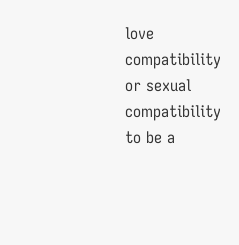love compatibility or sexual compatibility to be a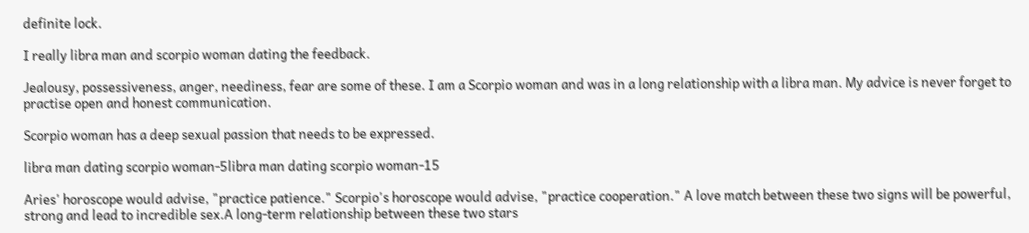definite lock.

I really libra man and scorpio woman dating the feedback.

Jealousy, possessiveness, anger, neediness, fear are some of these. I am a Scorpio woman and was in a long relationship with a libra man. My advice is never forget to practise open and honest communication.

Scorpio woman has a deep sexual passion that needs to be expressed.

libra man dating scorpio woman-5libra man dating scorpio woman-15

Aries' horoscope would advise, "practice patience." Scorpio's horoscope would advise, "practice cooperation." A love match between these two signs will be powerful, strong and lead to incredible sex.A long-term relationship between these two stars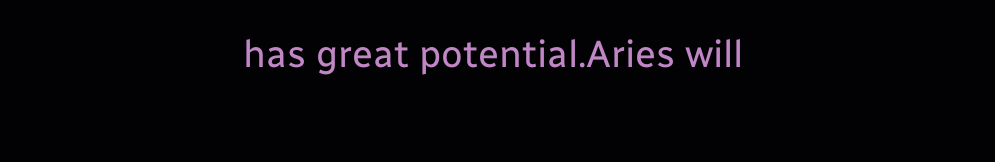has great potential.Aries will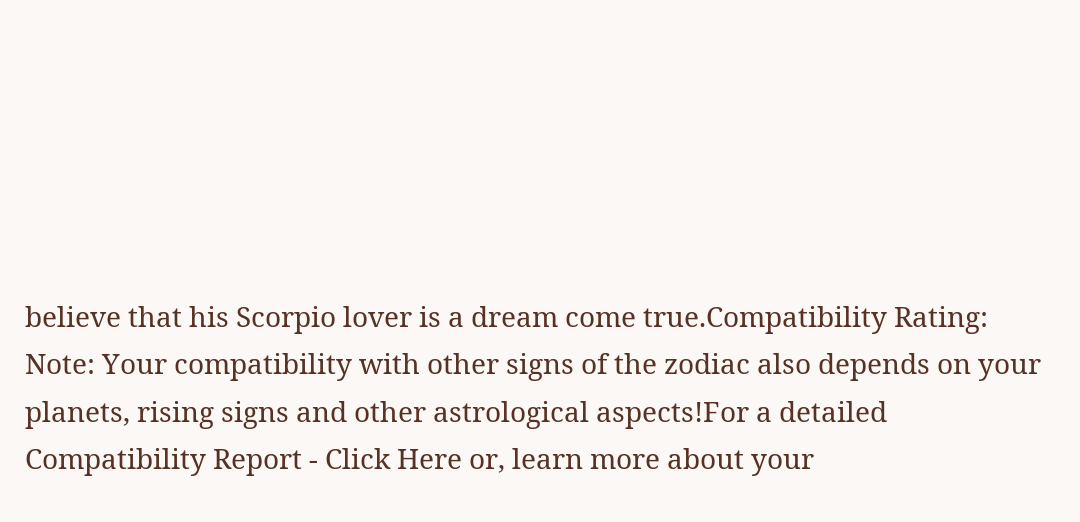believe that his Scorpio lover is a dream come true.Compatibility Rating: Note: Your compatibility with other signs of the zodiac also depends on your planets, rising signs and other astrological aspects!For a detailed Compatibility Report - Click Here or, learn more about your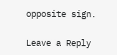opposite sign.

Leave a Reply